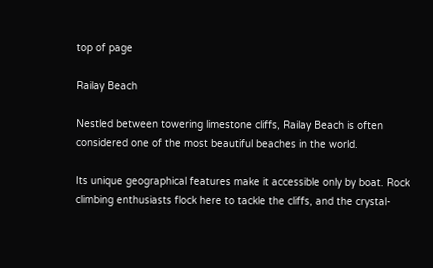top of page

Railay Beach

Nestled between towering limestone cliffs, Railay Beach is often considered one of the most beautiful beaches in the world.

Its unique geographical features make it accessible only by boat. Rock climbing enthusiasts flock here to tackle the cliffs, and the crystal-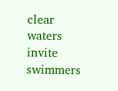clear waters invite swimmers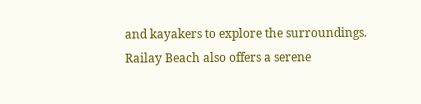and kayakers to explore the surroundings. Railay Beach also offers a serene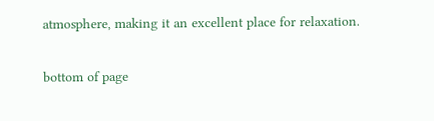atmosphere, making it an excellent place for relaxation.

bottom of page